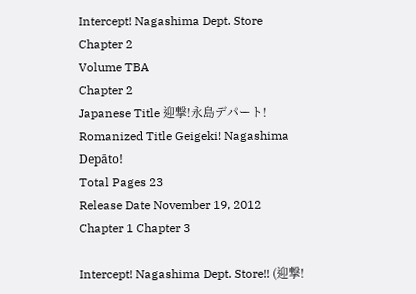Intercept! Nagashima Dept. Store
Chapter 2
Volume TBA
Chapter 2
Japanese Title 迎撃!永島デパート!
Romanized Title Geigeki! Nagashima Depāto!
Total Pages 23
Release Date November 19, 2012
Chapter 1 Chapter 3

Intercept! Nagashima Dept. Store!! (迎撃!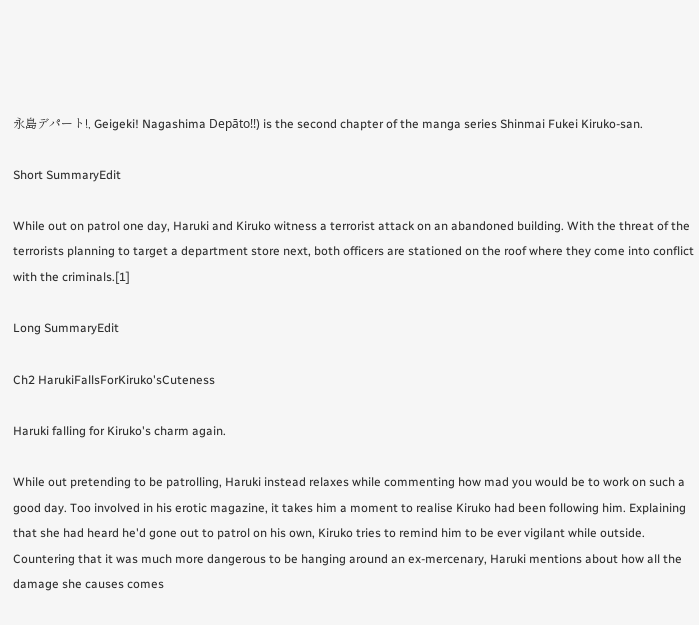永島デパート!, Geigeki! Nagashima Depāto!!) is the second chapter of the manga series Shinmai Fukei Kiruko-san.

Short SummaryEdit

While out on patrol one day, Haruki and Kiruko witness a terrorist attack on an abandoned building. With the threat of the terrorists planning to target a department store next, both officers are stationed on the roof where they come into conflict with the criminals.[1]

Long SummaryEdit

Ch2 HarukiFallsForKiruko'sCuteness

Haruki falling for Kiruko's charm again.

While out pretending to be patrolling, Haruki instead relaxes while commenting how mad you would be to work on such a good day. Too involved in his erotic magazine, it takes him a moment to realise Kiruko had been following him. Explaining that she had heard he'd gone out to patrol on his own, Kiruko tries to remind him to be ever vigilant while outside. Countering that it was much more dangerous to be hanging around an ex-mercenary, Haruki mentions about how all the damage she causes comes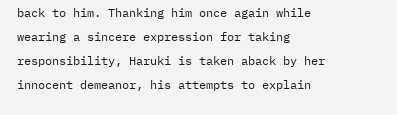back to him. Thanking him once again while wearing a sincere expression for taking responsibility, Haruki is taken aback by her innocent demeanor, his attempts to explain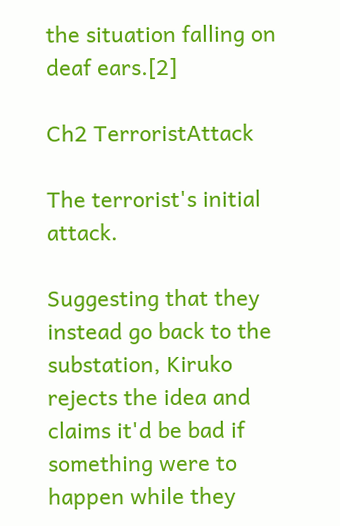the situation falling on deaf ears.[2]

Ch2 TerroristAttack

The terrorist's initial attack.

Suggesting that they instead go back to the substation, Kiruko rejects the idea and claims it'd be bad if something were to happen while they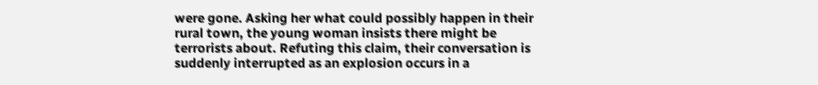were gone. Asking her what could possibly happen in their rural town, the young woman insists there might be terrorists about. Refuting this claim, their conversation is suddenly interrupted as an explosion occurs in a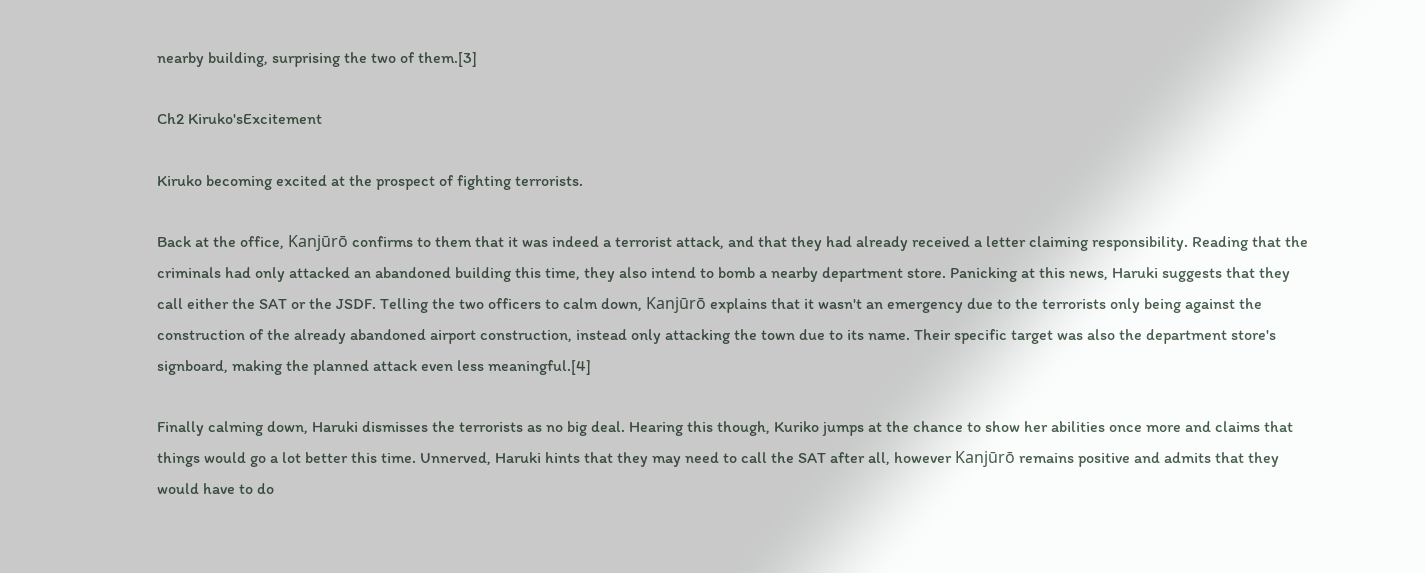nearby building, surprising the two of them.[3]

Ch2 Kiruko'sExcitement

Kiruko becoming excited at the prospect of fighting terrorists.

Back at the office, Kanjūrō confirms to them that it was indeed a terrorist attack, and that they had already received a letter claiming responsibility. Reading that the criminals had only attacked an abandoned building this time, they also intend to bomb a nearby department store. Panicking at this news, Haruki suggests that they call either the SAT or the JSDF. Telling the two officers to calm down, Kanjūrō explains that it wasn't an emergency due to the terrorists only being against the construction of the already abandoned airport construction, instead only attacking the town due to its name. Their specific target was also the department store's signboard, making the planned attack even less meaningful.[4]

Finally calming down, Haruki dismisses the terrorists as no big deal. Hearing this though, Kuriko jumps at the chance to show her abilities once more and claims that things would go a lot better this time. Unnerved, Haruki hints that they may need to call the SAT after all, however Kanjūrō remains positive and admits that they would have to do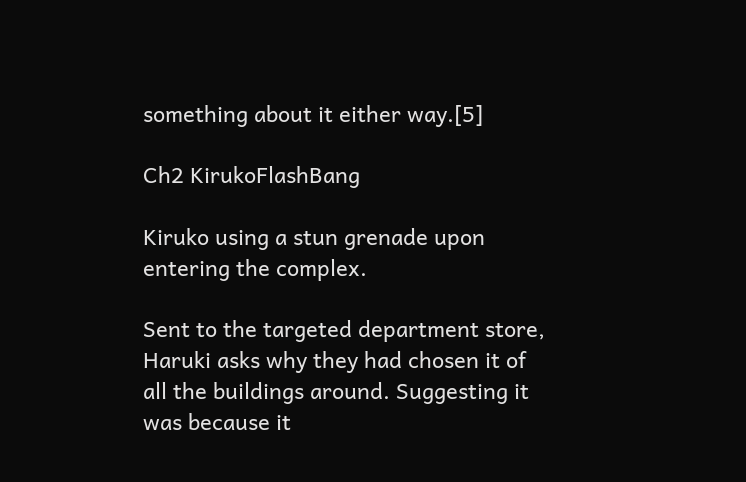something about it either way.[5]

Ch2 KirukoFlashBang

Kiruko using a stun grenade upon entering the complex.

Sent to the targeted department store, Haruki asks why they had chosen it of all the buildings around. Suggesting it was because it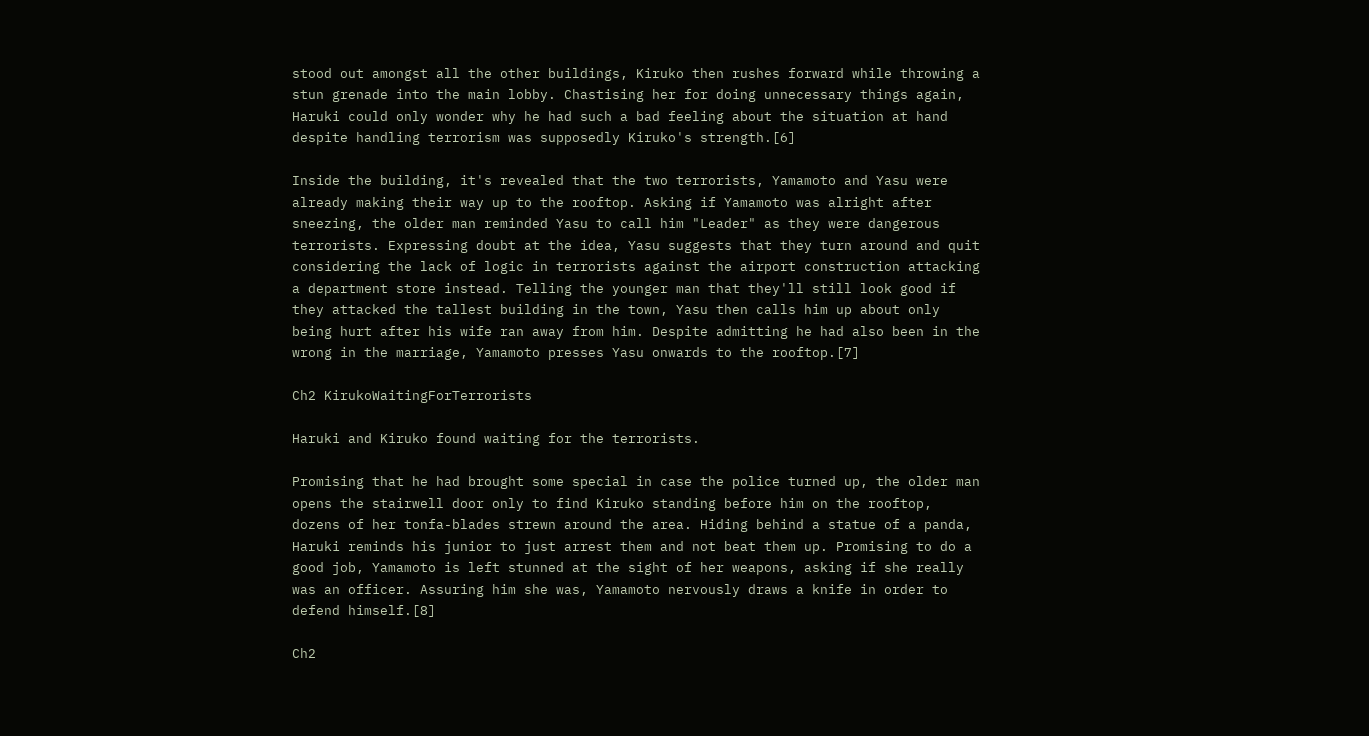stood out amongst all the other buildings, Kiruko then rushes forward while throwing a stun grenade into the main lobby. Chastising her for doing unnecessary things again, Haruki could only wonder why he had such a bad feeling about the situation at hand despite handling terrorism was supposedly Kiruko's strength.[6]

Inside the building, it's revealed that the two terrorists, Yamamoto and Yasu were already making their way up to the rooftop. Asking if Yamamoto was alright after sneezing, the older man reminded Yasu to call him "Leader" as they were dangerous terrorists. Expressing doubt at the idea, Yasu suggests that they turn around and quit considering the lack of logic in terrorists against the airport construction attacking a department store instead. Telling the younger man that they'll still look good if they attacked the tallest building in the town, Yasu then calls him up about only being hurt after his wife ran away from him. Despite admitting he had also been in the wrong in the marriage, Yamamoto presses Yasu onwards to the rooftop.[7]

Ch2 KirukoWaitingForTerrorists

Haruki and Kiruko found waiting for the terrorists.

Promising that he had brought some special in case the police turned up, the older man opens the stairwell door only to find Kiruko standing before him on the rooftop, dozens of her tonfa-blades strewn around the area. Hiding behind a statue of a panda, Haruki reminds his junior to just arrest them and not beat them up. Promising to do a good job, Yamamoto is left stunned at the sight of her weapons, asking if she really was an officer. Assuring him she was, Yamamoto nervously draws a knife in order to defend himself.[8]

Ch2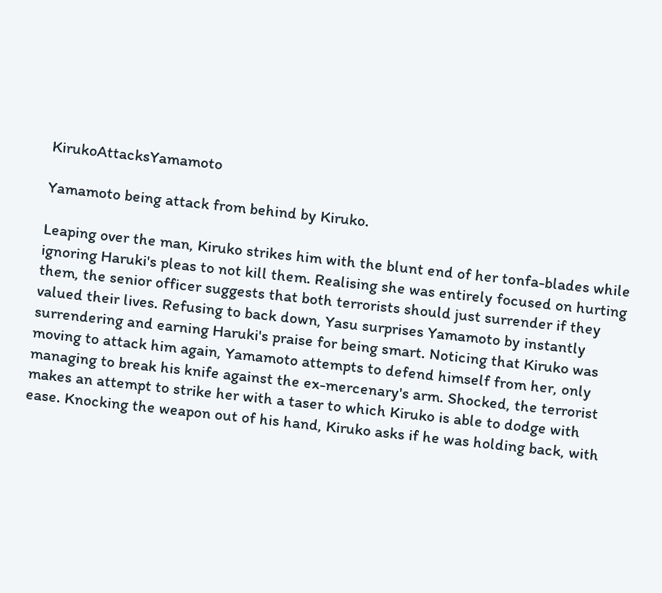KirukoAttacksYamamoto

Yamamoto being attack from behind by Kiruko.

Leaping over the man, Kiruko strikes him with the blunt end of her tonfa-blades while ignoring Haruki's pleas to not kill them. Realising she was entirely focused on hurting them, the senior officer suggests that both terrorists should just surrender if they valued their lives. Refusing to back down, Yasu surprises Yamamoto by instantly surrendering and earning Haruki's praise for being smart. Noticing that Kiruko was moving to attack him again, Yamamoto attempts to defend himself from her, only managing to break his knife against the ex-mercenary's arm. Shocked, the terrorist makes an attempt to strike her with a taser to which Kiruko is able to dodge with ease. Knocking the weapon out of his hand, Kiruko asks if he was holding back, with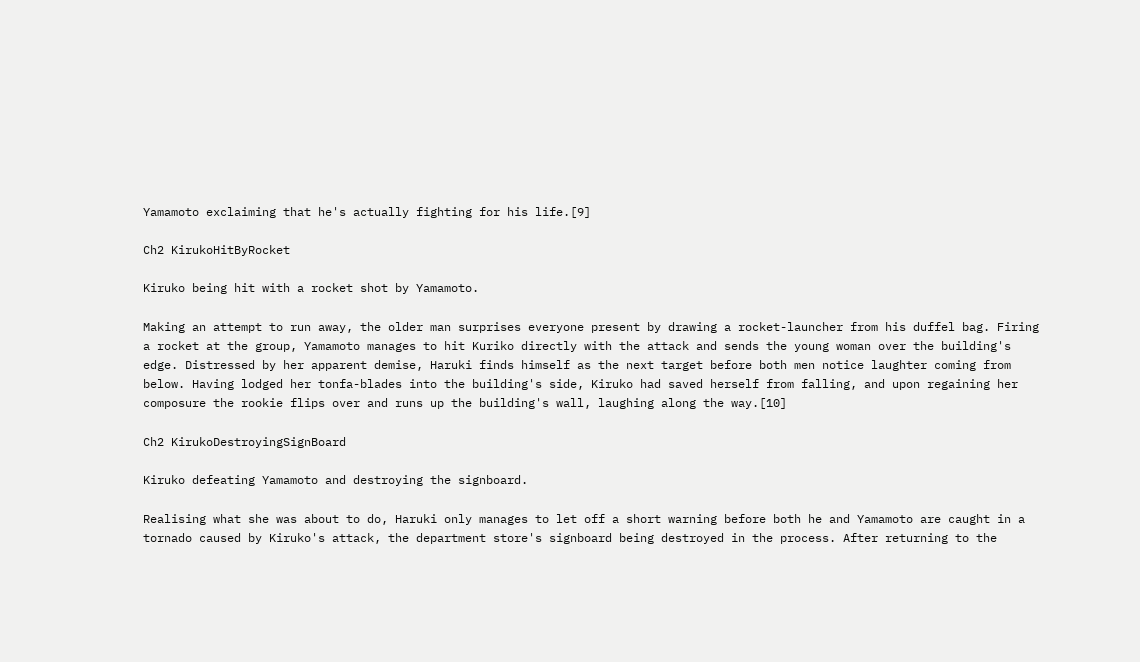Yamamoto exclaiming that he's actually fighting for his life.[9]

Ch2 KirukoHitByRocket

Kiruko being hit with a rocket shot by Yamamoto.

Making an attempt to run away, the older man surprises everyone present by drawing a rocket-launcher from his duffel bag. Firing a rocket at the group, Yamamoto manages to hit Kuriko directly with the attack and sends the young woman over the building's edge. Distressed by her apparent demise, Haruki finds himself as the next target before both men notice laughter coming from below. Having lodged her tonfa-blades into the building's side, Kiruko had saved herself from falling, and upon regaining her composure the rookie flips over and runs up the building's wall, laughing along the way.[10]

Ch2 KirukoDestroyingSignBoard

Kiruko defeating Yamamoto and destroying the signboard.

Realising what she was about to do, Haruki only manages to let off a short warning before both he and Yamamoto are caught in a tornado caused by Kiruko's attack, the department store's signboard being destroyed in the process. After returning to the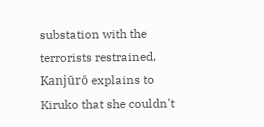substation with the terrorists restrained, Kanjūrō explains to Kiruko that she couldn't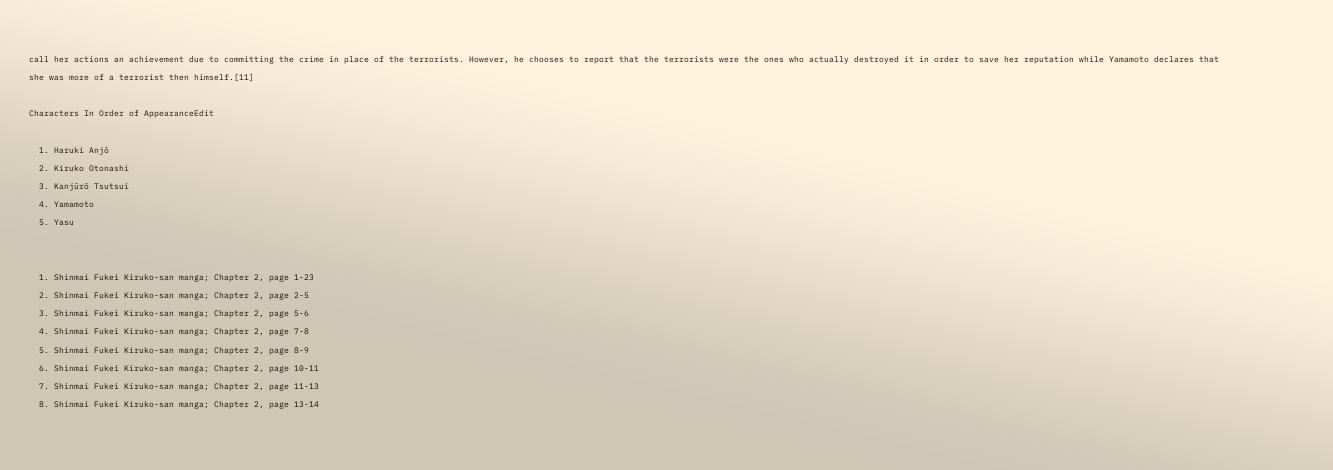call her actions an achievement due to committing the crime in place of the terrorists. However, he chooses to report that the terrorists were the ones who actually destroyed it in order to save her reputation while Yamamoto declares that she was more of a terrorist then himself.[11]

Characters In Order of AppearanceEdit

  1. Haruki Anjō
  2. Kiruko Otonashi
  3. Kanjūrō Tsutsui
  4. Yamamoto
  5. Yasu


  1. Shinmai Fukei Kiruko-san manga; Chapter 2, page 1-23
  2. Shinmai Fukei Kiruko-san manga; Chapter 2, page 2-5
  3. Shinmai Fukei Kiruko-san manga; Chapter 2, page 5-6
  4. Shinmai Fukei Kiruko-san manga; Chapter 2, page 7-8
  5. Shinmai Fukei Kiruko-san manga; Chapter 2, page 8-9
  6. Shinmai Fukei Kiruko-san manga; Chapter 2, page 10-11
  7. Shinmai Fukei Kiruko-san manga; Chapter 2, page 11-13
  8. Shinmai Fukei Kiruko-san manga; Chapter 2, page 13-14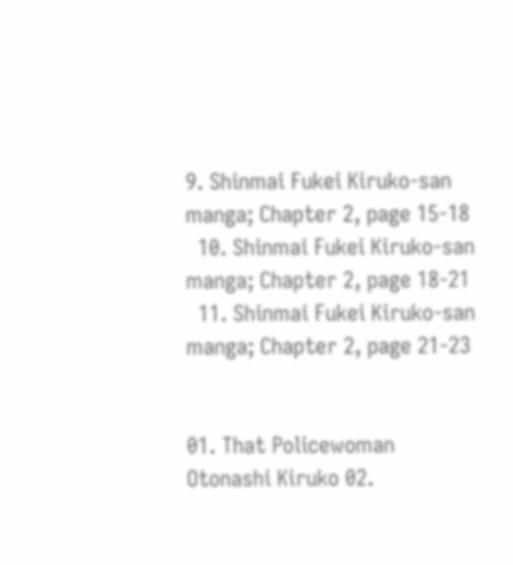9. Shinmai Fukei Kiruko-san manga; Chapter 2, page 15-18
  10. Shinmai Fukei Kiruko-san manga; Chapter 2, page 18-21
  11. Shinmai Fukei Kiruko-san manga; Chapter 2, page 21-23


01. That Policewoman Otonashi Kiruko 02.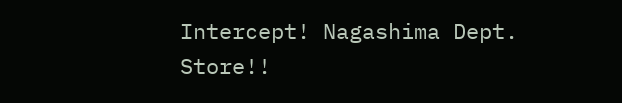Intercept! Nagashima Dept. Store!!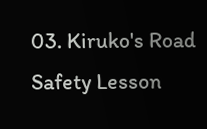03. Kiruko's Road Safety Lesson